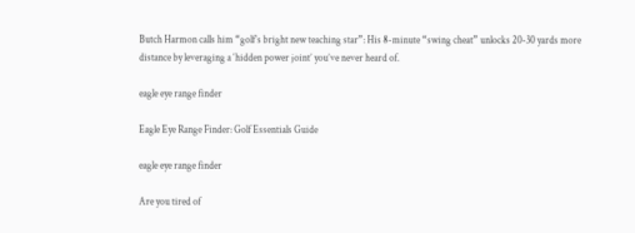Butch Harmon calls him “golf’s bright new teaching star”: His 8-minute “swing cheat” unlocks 20-30 yards more distance by leveraging a ‘hidden power joint’ you’ve never heard of.

eagle eye range finder

Eagle Eye Range Finder: Golf Essentials Guide

eagle eye range finder

Are you tired of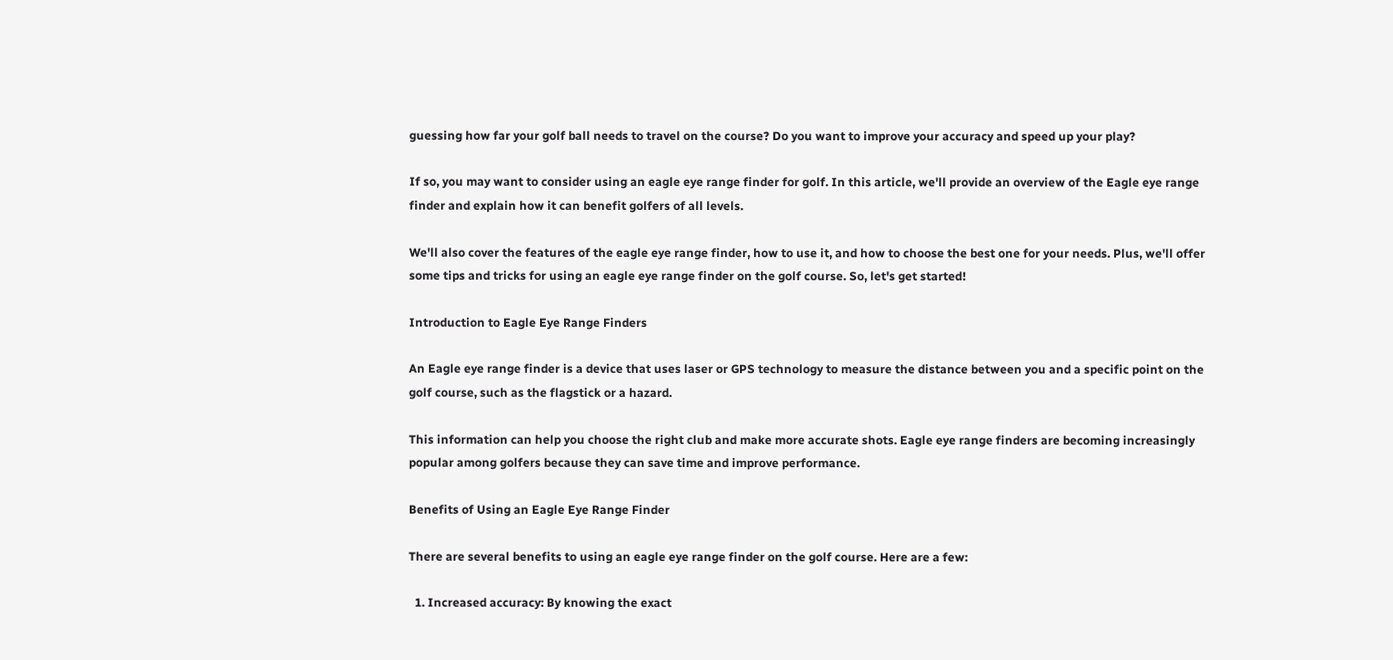guessing how far your golf ball needs to travel on the course? Do you want to improve your accuracy and speed up your play?

If so, you may want to consider using an eagle eye range finder for golf. In this article, we'll provide an overview of the Eagle eye range finder and explain how it can benefit golfers of all levels.

We'll also cover the features of the eagle eye range finder, how to use it, and how to choose the best one for your needs. Plus, we'll offer some tips and tricks for using an eagle eye range finder on the golf course. So, let's get started!

Introduction to Eagle Eye Range Finders

An Eagle eye range finder is a device that uses laser or GPS technology to measure the distance between you and a specific point on the golf course, such as the flagstick or a hazard.

This information can help you choose the right club and make more accurate shots. Eagle eye range finders are becoming increasingly popular among golfers because they can save time and improve performance.

Benefits of Using an Eagle Eye Range Finder

There are several benefits to using an eagle eye range finder on the golf course. Here are a few:

  1. Increased accuracy: By knowing the exact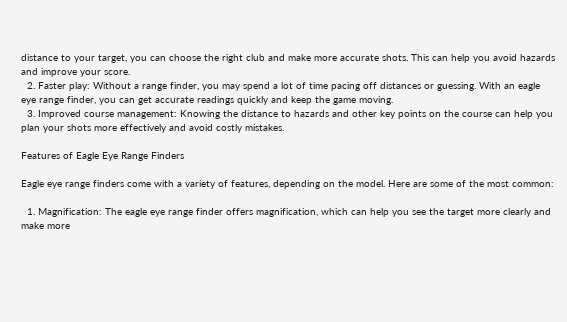distance to your target, you can choose the right club and make more accurate shots. This can help you avoid hazards and improve your score.
  2. Faster play: Without a range finder, you may spend a lot of time pacing off distances or guessing. With an eagle eye range finder, you can get accurate readings quickly and keep the game moving.
  3. Improved course management: Knowing the distance to hazards and other key points on the course can help you plan your shots more effectively and avoid costly mistakes.

Features of Eagle Eye Range Finders

Eagle eye range finders come with a variety of features, depending on the model. Here are some of the most common:

  1. Magnification: The eagle eye range finder offers magnification, which can help you see the target more clearly and make more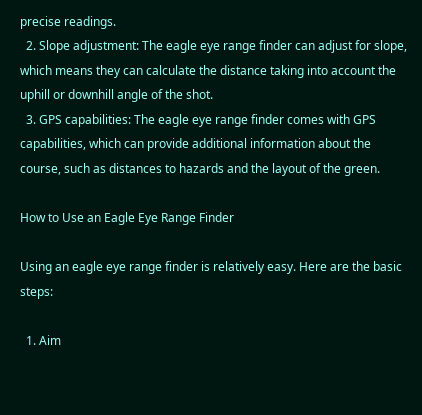precise readings.
  2. Slope adjustment: The eagle eye range finder can adjust for slope, which means they can calculate the distance taking into account the uphill or downhill angle of the shot.
  3. GPS capabilities: The eagle eye range finder comes with GPS capabilities, which can provide additional information about the course, such as distances to hazards and the layout of the green.

How to Use an Eagle Eye Range Finder

Using an eagle eye range finder is relatively easy. Here are the basic steps:

  1. Aim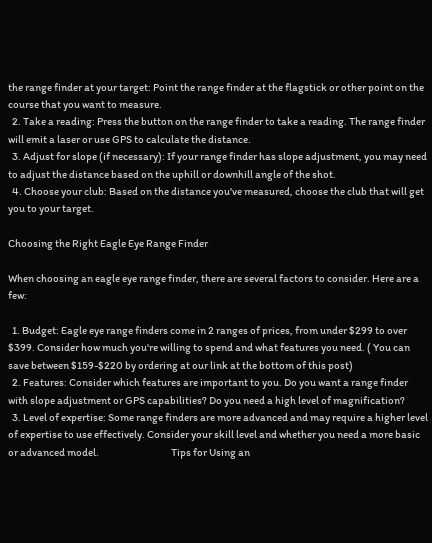the range finder at your target: Point the range finder at the flagstick or other point on the course that you want to measure.
  2. Take a reading: Press the button on the range finder to take a reading. The range finder will emit a laser or use GPS to calculate the distance.
  3. Adjust for slope (if necessary): If your range finder has slope adjustment, you may need to adjust the distance based on the uphill or downhill angle of the shot.
  4. Choose your club: Based on the distance you've measured, choose the club that will get you to your target.

Choosing the Right Eagle Eye Range Finder

When choosing an eagle eye range finder, there are several factors to consider. Here are a few:

  1. Budget: Eagle eye range finders come in 2 ranges of prices, from under $299 to over $399. Consider how much you're willing to spend and what features you need. ( You can save between $159-$220 by ordering at our link at the bottom of this post)
  2. Features: Consider which features are important to you. Do you want a range finder with slope adjustment or GPS capabilities? Do you need a high level of magnification?
  3. Level of expertise: Some range finders are more advanced and may require a higher level of expertise to use effectively. Consider your skill level and whether you need a more basic or advanced model.                                    Tips for Using an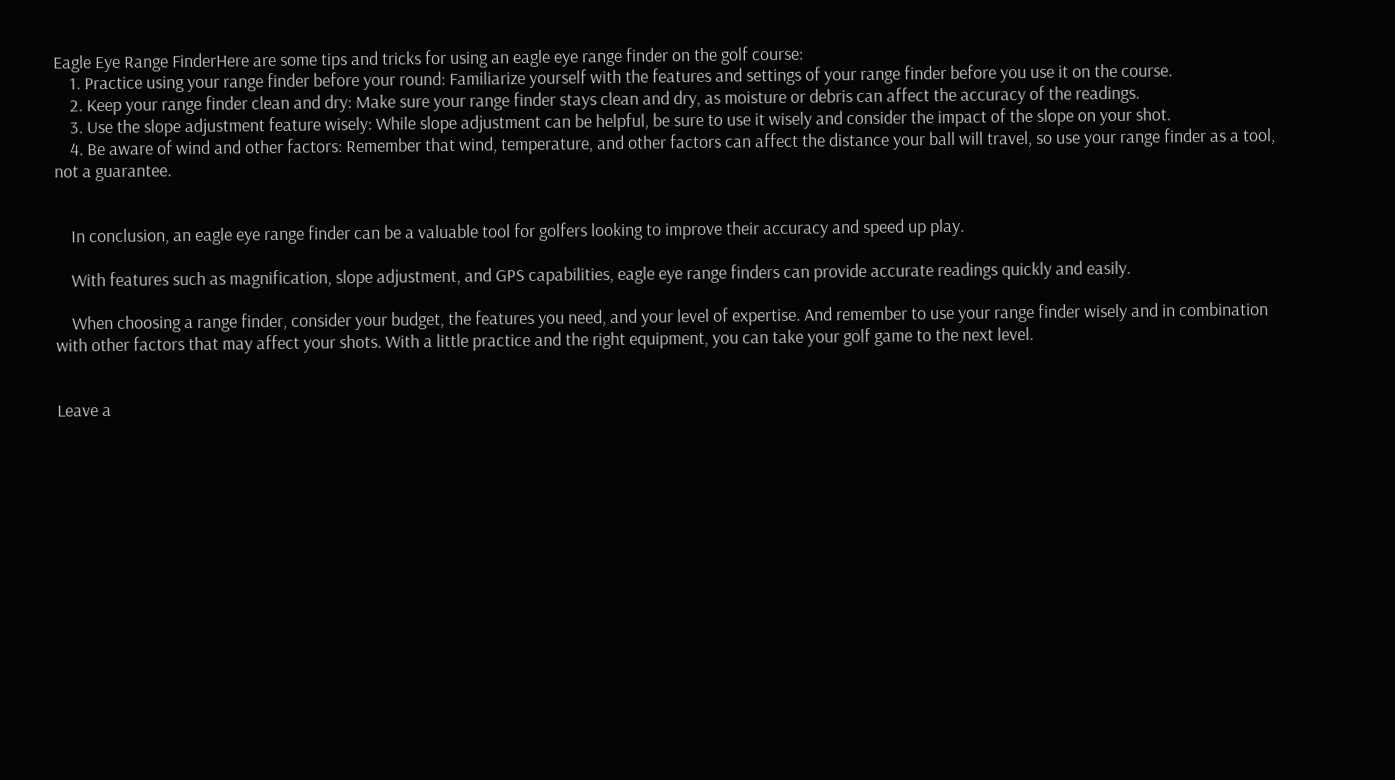Eagle Eye Range FinderHere are some tips and tricks for using an eagle eye range finder on the golf course:
    1. Practice using your range finder before your round: Familiarize yourself with the features and settings of your range finder before you use it on the course.
    2. Keep your range finder clean and dry: Make sure your range finder stays clean and dry, as moisture or debris can affect the accuracy of the readings.
    3. Use the slope adjustment feature wisely: While slope adjustment can be helpful, be sure to use it wisely and consider the impact of the slope on your shot.
    4. Be aware of wind and other factors: Remember that wind, temperature, and other factors can affect the distance your ball will travel, so use your range finder as a tool, not a guarantee.


    In conclusion, an eagle eye range finder can be a valuable tool for golfers looking to improve their accuracy and speed up play.

    With features such as magnification, slope adjustment, and GPS capabilities, eagle eye range finders can provide accurate readings quickly and easily.

    When choosing a range finder, consider your budget, the features you need, and your level of expertise. And remember to use your range finder wisely and in combination with other factors that may affect your shots. With a little practice and the right equipment, you can take your golf game to the next level.


Leave a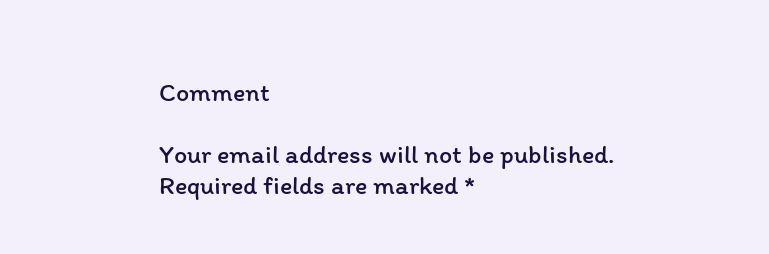Comment

Your email address will not be published. Required fields are marked *